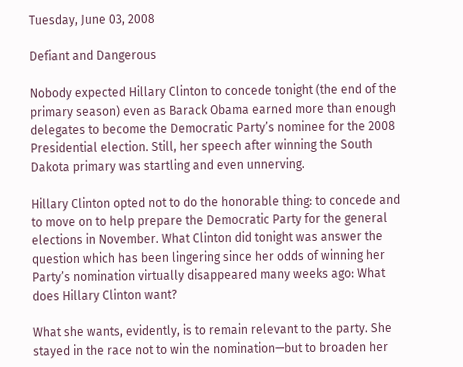Tuesday, June 03, 2008

Defiant and Dangerous

Nobody expected Hillary Clinton to concede tonight (the end of the primary season) even as Barack Obama earned more than enough delegates to become the Democratic Party’s nominee for the 2008 Presidential election. Still, her speech after winning the South Dakota primary was startling and even unnerving.

Hillary Clinton opted not to do the honorable thing: to concede and to move on to help prepare the Democratic Party for the general elections in November. What Clinton did tonight was answer the question which has been lingering since her odds of winning her Party’s nomination virtually disappeared many weeks ago: What does Hillary Clinton want?

What she wants, evidently, is to remain relevant to the party. She stayed in the race not to win the nomination—but to broaden her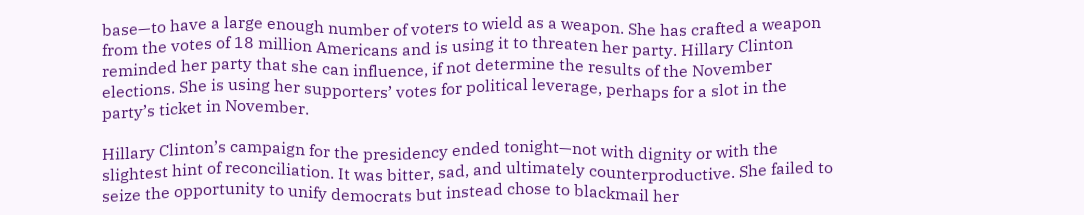base—to have a large enough number of voters to wield as a weapon. She has crafted a weapon from the votes of 18 million Americans and is using it to threaten her party. Hillary Clinton reminded her party that she can influence, if not determine the results of the November elections. She is using her supporters’ votes for political leverage, perhaps for a slot in the party’s ticket in November.

Hillary Clinton’s campaign for the presidency ended tonight—not with dignity or with the slightest hint of reconciliation. It was bitter, sad, and ultimately counterproductive. She failed to seize the opportunity to unify democrats but instead chose to blackmail her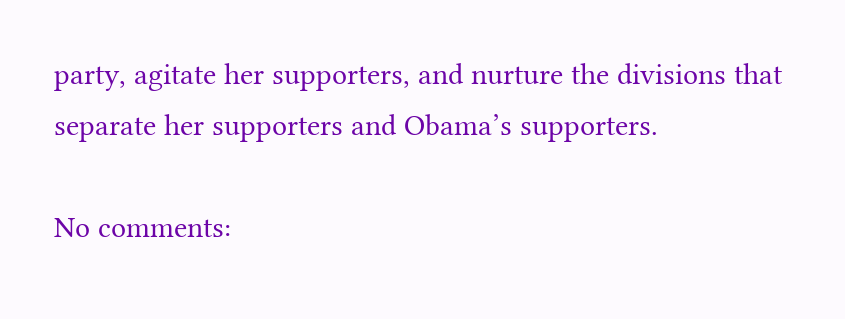party, agitate her supporters, and nurture the divisions that separate her supporters and Obama’s supporters.

No comments: